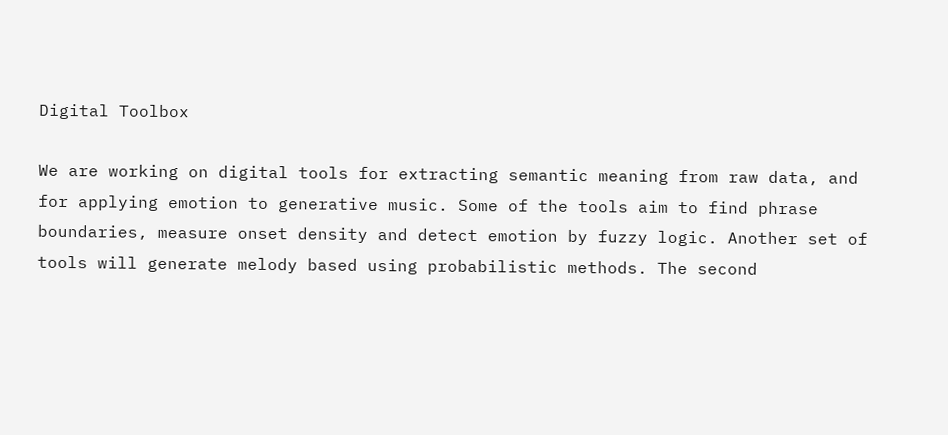Digital Toolbox

We are working on digital tools for extracting semantic meaning from raw data, and for applying emotion to generative music. Some of the tools aim to find phrase boundaries, measure onset density and detect emotion by fuzzy logic. Another set of tools will generate melody based using probabilistic methods. The second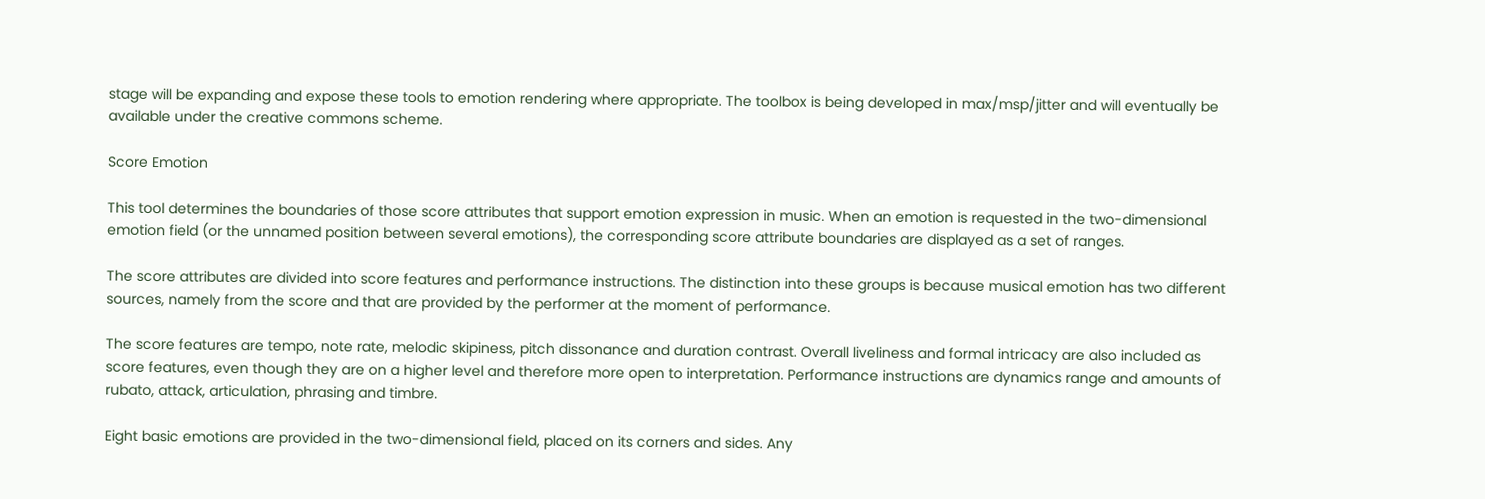stage will be expanding and expose these tools to emotion rendering where appropriate. The toolbox is being developed in max/msp/jitter and will eventually be available under the creative commons scheme.

Score Emotion

This tool determines the boundaries of those score attributes that support emotion expression in music. When an emotion is requested in the two-dimensional emotion field (or the unnamed position between several emotions), the corresponding score attribute boundaries are displayed as a set of ranges.

The score attributes are divided into score features and performance instructions. The distinction into these groups is because musical emotion has two different sources, namely from the score and that are provided by the performer at the moment of performance.

The score features are tempo, note rate, melodic skipiness, pitch dissonance and duration contrast. Overall liveliness and formal intricacy are also included as score features, even though they are on a higher level and therefore more open to interpretation. Performance instructions are dynamics range and amounts of rubato, attack, articulation, phrasing and timbre.

Eight basic emotions are provided in the two-dimensional field, placed on its corners and sides. Any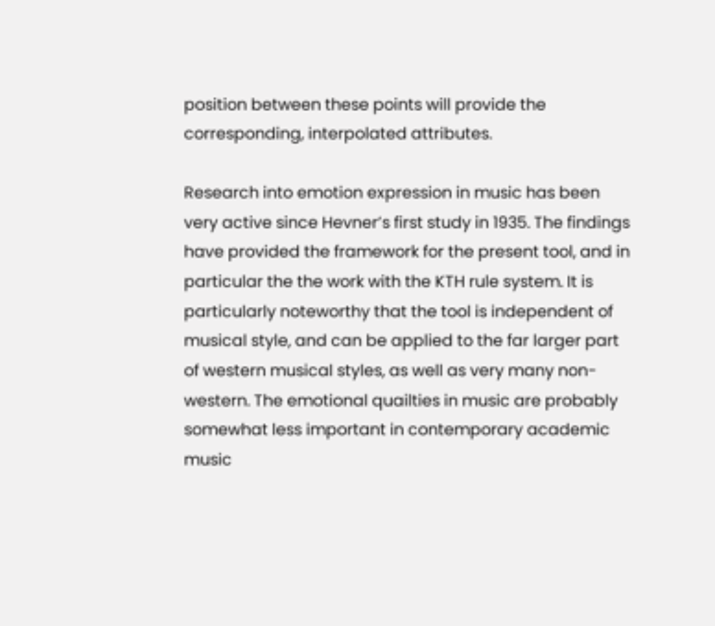position between these points will provide the corresponding, interpolated attributes.

Research into emotion expression in music has been very active since Hevner’s first study in 1935. The findings have provided the framework for the present tool, and in particular the the work with the KTH rule system. It is particularly noteworthy that the tool is independent of musical style, and can be applied to the far larger part of western musical styles, as well as very many non-western. The emotional quailties in music are probably somewhat less important in contemporary academic music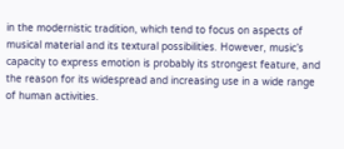in the modernistic tradition, which tend to focus on aspects of musical material and its textural possibilities. However, music’s capacity to express emotion is probably its strongest feature, and the reason for its widespread and increasing use in a wide range of human activities.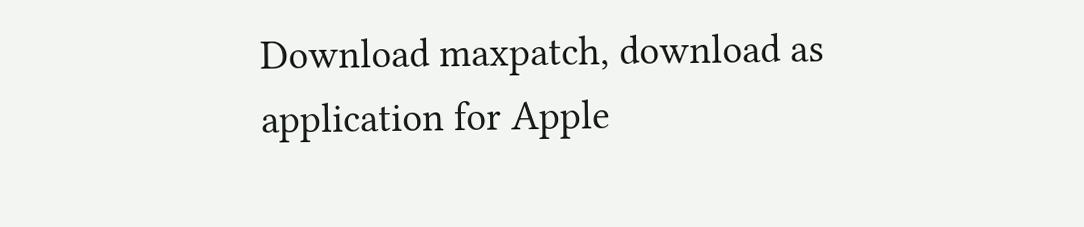Download maxpatch, download as application for Apple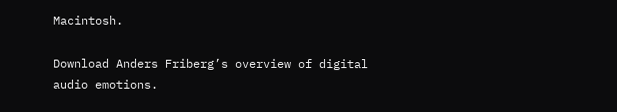Macintosh.

Download Anders Friberg’s overview of digital audio emotions.